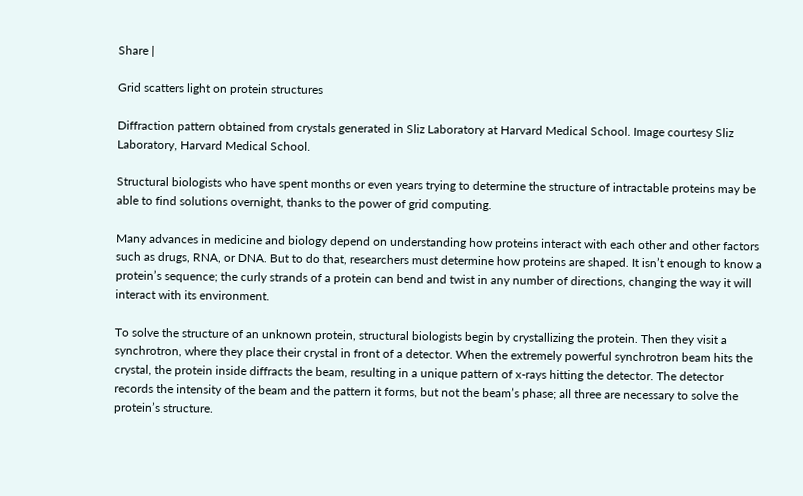Share |

Grid scatters light on protein structures

Diffraction pattern obtained from crystals generated in Sliz Laboratory at Harvard Medical School. Image courtesy Sliz Laboratory, Harvard Medical School.

Structural biologists who have spent months or even years trying to determine the structure of intractable proteins may be able to find solutions overnight, thanks to the power of grid computing.

Many advances in medicine and biology depend on understanding how proteins interact with each other and other factors such as drugs, RNA, or DNA. But to do that, researchers must determine how proteins are shaped. It isn’t enough to know a protein’s sequence; the curly strands of a protein can bend and twist in any number of directions, changing the way it will interact with its environment.

To solve the structure of an unknown protein, structural biologists begin by crystallizing the protein. Then they visit a synchrotron, where they place their crystal in front of a detector. When the extremely powerful synchrotron beam hits the crystal, the protein inside diffracts the beam, resulting in a unique pattern of x-rays hitting the detector. The detector records the intensity of the beam and the pattern it forms, but not the beam’s phase; all three are necessary to solve the protein’s structure.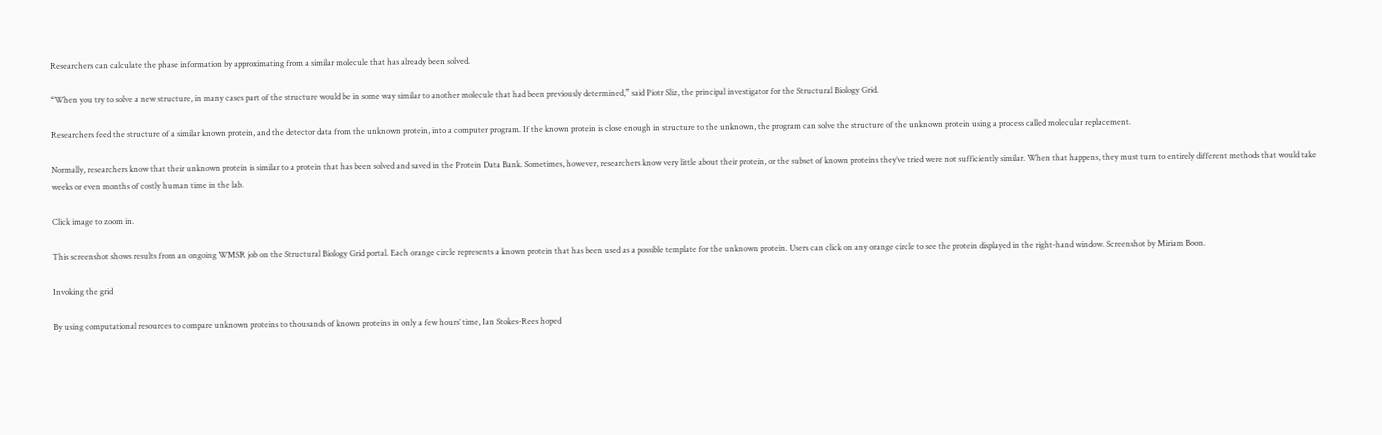Researchers can calculate the phase information by approximating from a similar molecule that has already been solved.

“When you try to solve a new structure, in many cases part of the structure would be in some way similar to another molecule that had been previously determined,” said Piotr Sliz, the principal investigator for the Structural Biology Grid.

Researchers feed the structure of a similar known protein, and the detector data from the unknown protein, into a computer program. If the known protein is close enough in structure to the unknown, the program can solve the structure of the unknown protein using a process called molecular replacement.

Normally, researchers know that their unknown protein is similar to a protein that has been solved and saved in the Protein Data Bank. Sometimes, however, researchers know very little about their protein, or the subset of known proteins they’ve tried were not sufficiently similar. When that happens, they must turn to entirely different methods that would take weeks or even months of costly human time in the lab.

Click image to zoom in.

This screenshot shows results from an ongoing WMSR job on the Structural Biology Grid portal. Each orange circle represents a known protein that has been used as a possible template for the unknown protein. Users can click on any orange circle to see the protein displayed in the right-hand window. Screenshot by Miriam Boon.

Invoking the grid

By using computational resources to compare unknown proteins to thousands of known proteins in only a few hours’ time, Ian Stokes-Rees hoped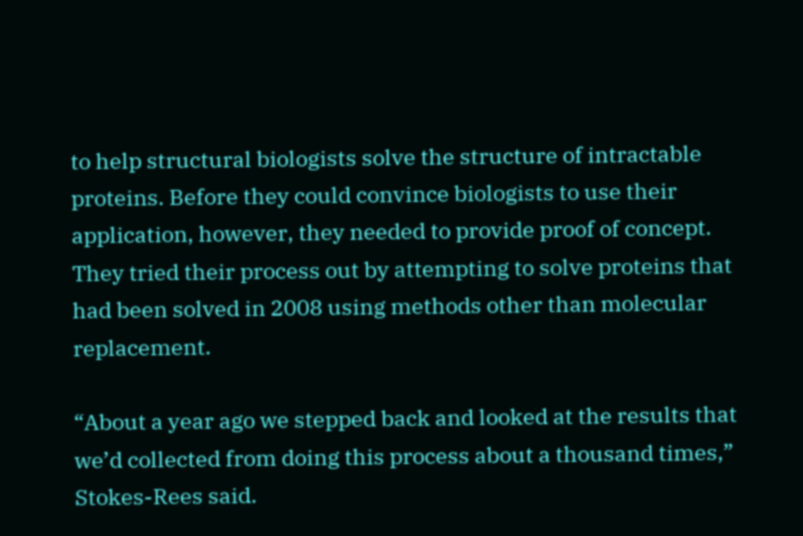to help structural biologists solve the structure of intractable proteins. Before they could convince biologists to use their application, however, they needed to provide proof of concept. They tried their process out by attempting to solve proteins that had been solved in 2008 using methods other than molecular replacement.

“About a year ago we stepped back and looked at the results that we’d collected from doing this process about a thousand times,” Stokes-Rees said.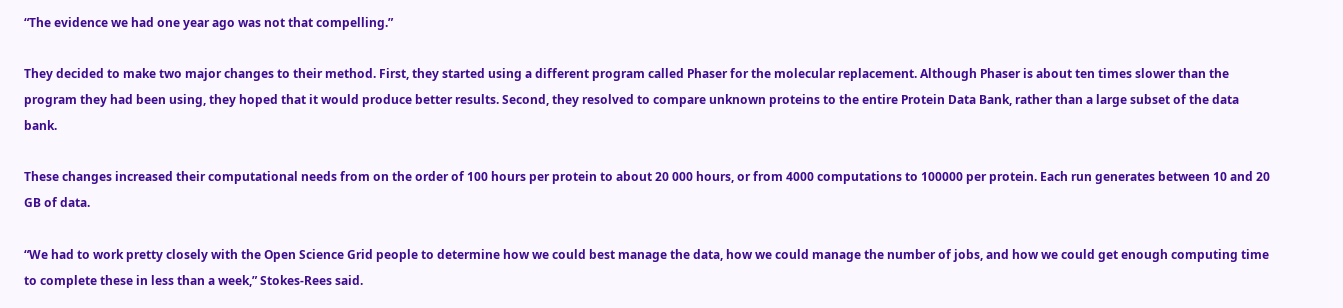“The evidence we had one year ago was not that compelling.”

They decided to make two major changes to their method. First, they started using a different program called Phaser for the molecular replacement. Although Phaser is about ten times slower than the program they had been using, they hoped that it would produce better results. Second, they resolved to compare unknown proteins to the entire Protein Data Bank, rather than a large subset of the data bank.

These changes increased their computational needs from on the order of 100 hours per protein to about 20 000 hours, or from 4000 computations to 100000 per protein. Each run generates between 10 and 20 GB of data.

“We had to work pretty closely with the Open Science Grid people to determine how we could best manage the data, how we could manage the number of jobs, and how we could get enough computing time to complete these in less than a week,” Stokes-Rees said.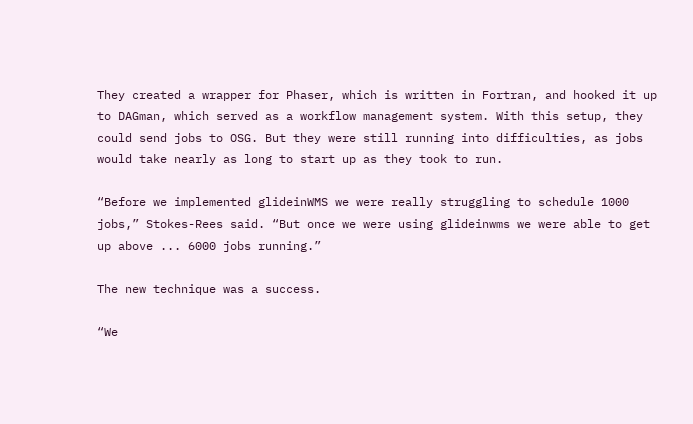They created a wrapper for Phaser, which is written in Fortran, and hooked it up to DAGman, which served as a workflow management system. With this setup, they could send jobs to OSG. But they were still running into difficulties, as jobs would take nearly as long to start up as they took to run.

“Before we implemented glideinWMS we were really struggling to schedule 1000 jobs,” Stokes-Rees said. “But once we were using glideinwms we were able to get up above ... 6000 jobs running.”

The new technique was a success.

“We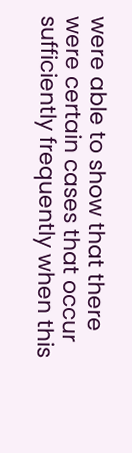were able to show that there were certain cases that occur sufficiently frequently when this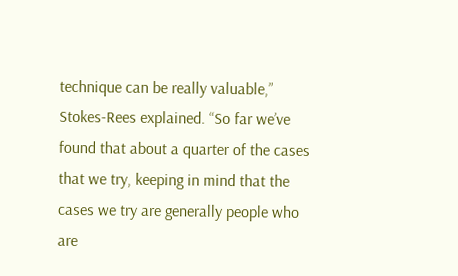technique can be really valuable,” Stokes-Rees explained. “So far we’ve found that about a quarter of the cases that we try, keeping in mind that the cases we try are generally people who are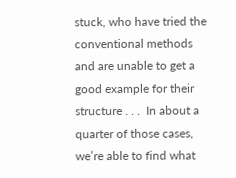stuck, who have tried the conventional methods and are unable to get a good example for their structure . . .  In about a quarter of those cases, we’re able to find what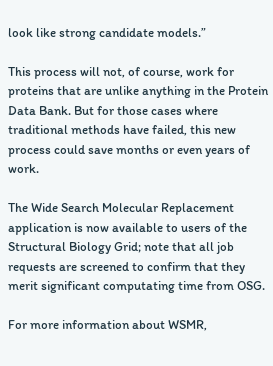look like strong candidate models.”

This process will not, of course, work for proteins that are unlike anything in the Protein Data Bank. But for those cases where traditional methods have failed, this new process could save months or even years of work.

The Wide Search Molecular Replacement application is now available to users of the Structural Biology Grid; note that all job requests are screened to confirm that they merit significant computating time from OSG.

For more information about WSMR,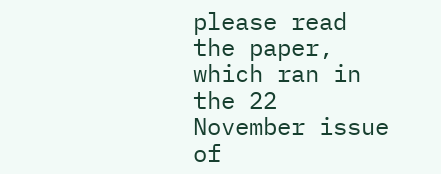please read the paper, which ran in the 22 November issue of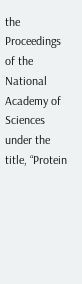the Proceedings of the National Academy of Sciences under the title, “Protein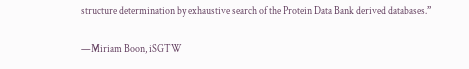structure determination by exhaustive search of the Protein Data Bank derived databases.”

—Miriam Boon, iSGTW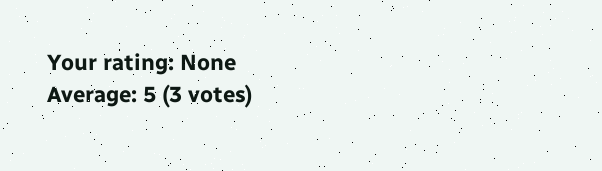Your rating: None Average: 5 (3 votes)